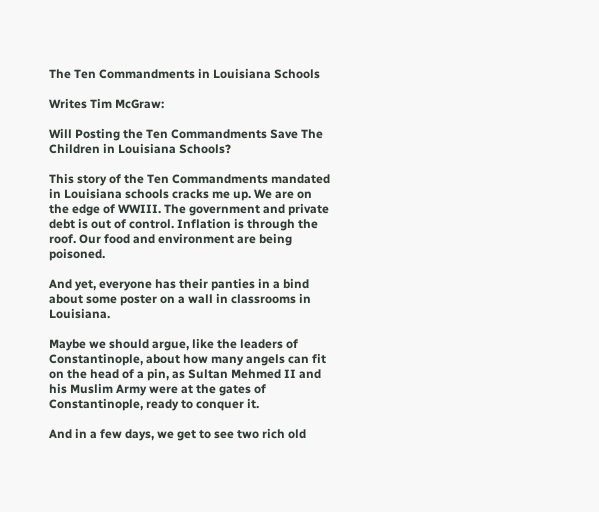The Ten Commandments in Louisiana Schools

Writes Tim McGraw:

Will Posting the Ten Commandments Save The Children in Louisiana Schools?

This story of the Ten Commandments mandated in Louisiana schools cracks me up. We are on the edge of WWIII. The government and private debt is out of control. Inflation is through the roof. Our food and environment are being poisoned.

And yet, everyone has their panties in a bind about some poster on a wall in classrooms in Louisiana.

Maybe we should argue, like the leaders of Constantinople, about how many angels can fit on the head of a pin, as Sultan Mehmed II and his Muslim Army were at the gates of Constantinople, ready to conquer it.

And in a few days, we get to see two rich old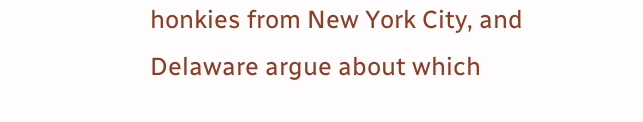honkies from New York City, and Delaware argue about which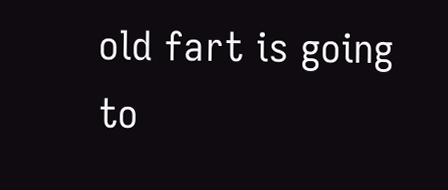old fart is going to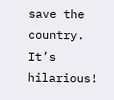save the country. It’s hilarious!